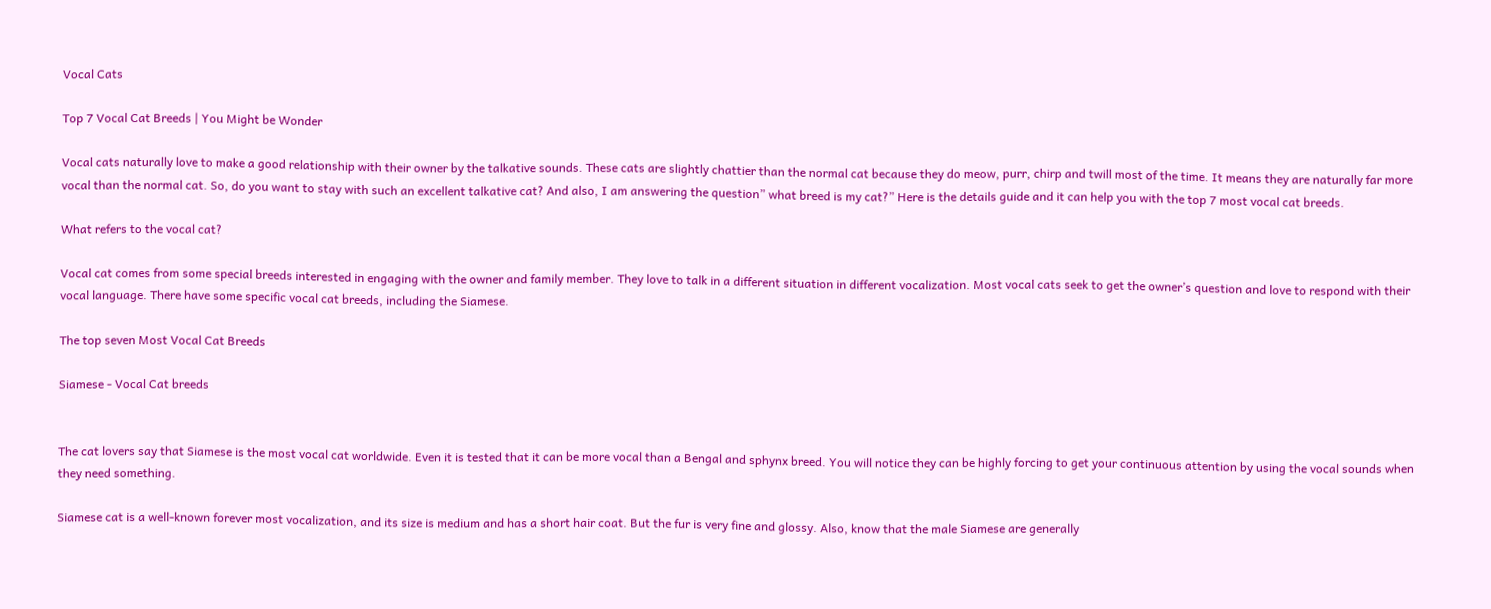Vocal Cats

Top 7 Vocal Cat Breeds | You Might be Wonder

Vocal cats naturally love to make a good relationship with their owner by the talkative sounds. These cats are slightly chattier than the normal cat because they do meow, purr, chirp and twill most of the time. It means they are naturally far more vocal than the normal cat. So, do you want to stay with such an excellent talkative cat? And also, I am answering the question” what breed is my cat?” Here is the details guide and it can help you with the top 7 most vocal cat breeds.

What refers to the vocal cat?

Vocal cat comes from some special breeds interested in engaging with the owner and family member. They love to talk in a different situation in different vocalization. Most vocal cats seek to get the owner’s question and love to respond with their vocal language. There have some specific vocal cat breeds, including the Siamese.

The top seven Most Vocal Cat Breeds

Siamese - Vocal Cat breeds


The cat lovers say that Siamese is the most vocal cat worldwide. Even it is tested that it can be more vocal than a Bengal and sphynx breed. You will notice they can be highly forcing to get your continuous attention by using the vocal sounds when they need something.

Siamese cat is a well-known forever most vocalization, and its size is medium and has a short hair coat. But the fur is very fine and glossy. Also, know that the male Siamese are generally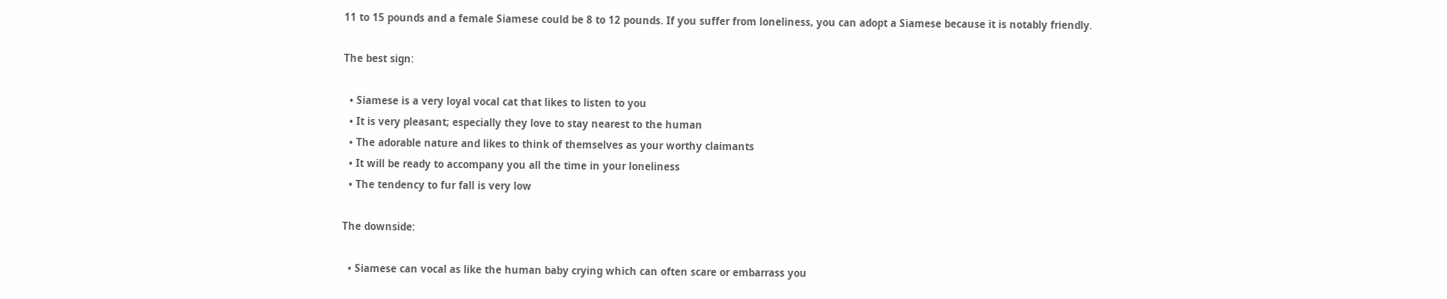11 to 15 pounds and a female Siamese could be 8 to 12 pounds. If you suffer from loneliness, you can adopt a Siamese because it is notably friendly.

The best sign:

  • Siamese is a very loyal vocal cat that likes to listen to you
  • It is very pleasant; especially they love to stay nearest to the human
  • The adorable nature and likes to think of themselves as your worthy claimants
  • It will be ready to accompany you all the time in your loneliness
  • The tendency to fur fall is very low

The downside:

  • Siamese can vocal as like the human baby crying which can often scare or embarrass you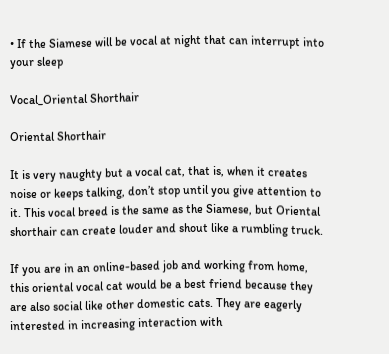• If the Siamese will be vocal at night that can interrupt into your sleep

Vocal_Oriental Shorthair

Oriental Shorthair

It is very naughty but a vocal cat, that is, when it creates noise or keeps talking, don’t stop until you give attention to it. This vocal breed is the same as the Siamese, but Oriental shorthair can create louder and shout like a rumbling truck.

If you are in an online-based job and working from home, this oriental vocal cat would be a best friend because they are also social like other domestic cats. They are eagerly interested in increasing interaction with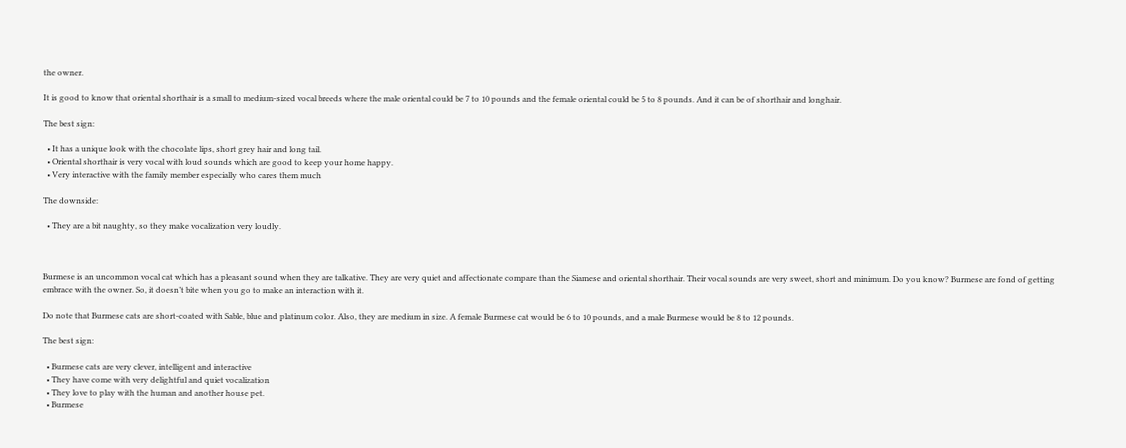the owner.

It is good to know that oriental shorthair is a small to medium-sized vocal breeds where the male oriental could be 7 to 10 pounds and the female oriental could be 5 to 8 pounds. And it can be of shorthair and longhair.

The best sign:

  • It has a unique look with the chocolate lips, short grey hair and long tail.
  • Oriental shorthair is very vocal with loud sounds which are good to keep your home happy.
  • Very interactive with the family member especially who cares them much

The downside:

  • They are a bit naughty, so they make vocalization very loudly.



Burmese is an uncommon vocal cat which has a pleasant sound when they are talkative. They are very quiet and affectionate compare than the Siamese and oriental shorthair. Their vocal sounds are very sweet, short and minimum. Do you know? Burmese are fond of getting embrace with the owner. So, it doesn’t bite when you go to make an interaction with it.

Do note that Burmese cats are short-coated with Sable, blue and platinum color. Also, they are medium in size. A female Burmese cat would be 6 to 10 pounds, and a male Burmese would be 8 to 12 pounds.

The best sign:

  • Burmese cats are very clever, intelligent and interactive
  • They have come with very delightful and quiet vocalization
  • They love to play with the human and another house pet.
  • Burmese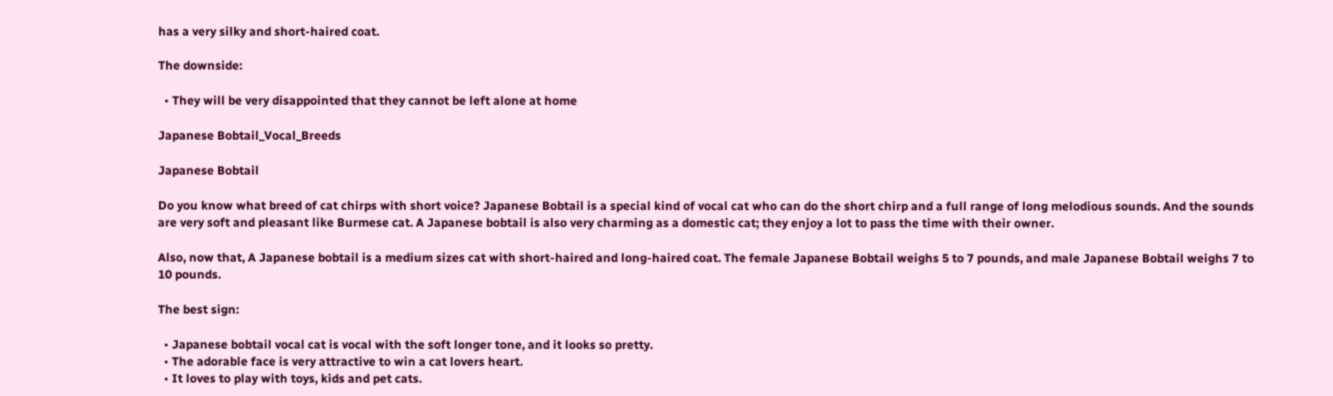has a very silky and short-haired coat.

The downside:

  • They will be very disappointed that they cannot be left alone at home

Japanese Bobtail_Vocal_Breeds

Japanese Bobtail

Do you know what breed of cat chirps with short voice? Japanese Bobtail is a special kind of vocal cat who can do the short chirp and a full range of long melodious sounds. And the sounds are very soft and pleasant like Burmese cat. A Japanese bobtail is also very charming as a domestic cat; they enjoy a lot to pass the time with their owner.

Also, now that, A Japanese bobtail is a medium sizes cat with short-haired and long-haired coat. The female Japanese Bobtail weighs 5 to 7 pounds, and male Japanese Bobtail weighs 7 to 10 pounds.

The best sign:

  • Japanese bobtail vocal cat is vocal with the soft longer tone, and it looks so pretty.
  • The adorable face is very attractive to win a cat lovers heart.
  • It loves to play with toys, kids and pet cats.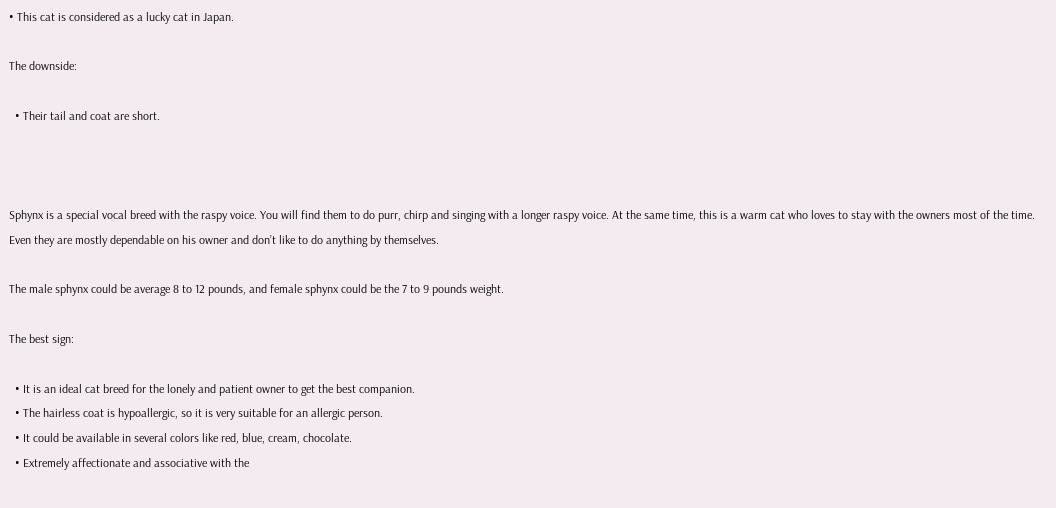• This cat is considered as a lucky cat in Japan.

The downside:

  • Their tail and coat are short.



Sphynx is a special vocal breed with the raspy voice. You will find them to do purr, chirp and singing with a longer raspy voice. At the same time, this is a warm cat who loves to stay with the owners most of the time. Even they are mostly dependable on his owner and don’t like to do anything by themselves.

The male sphynx could be average 8 to 12 pounds, and female sphynx could be the 7 to 9 pounds weight.

The best sign:

  • It is an ideal cat breed for the lonely and patient owner to get the best companion.
  • The hairless coat is hypoallergic, so it is very suitable for an allergic person.
  • It could be available in several colors like red, blue, cream, chocolate.
  • Extremely affectionate and associative with the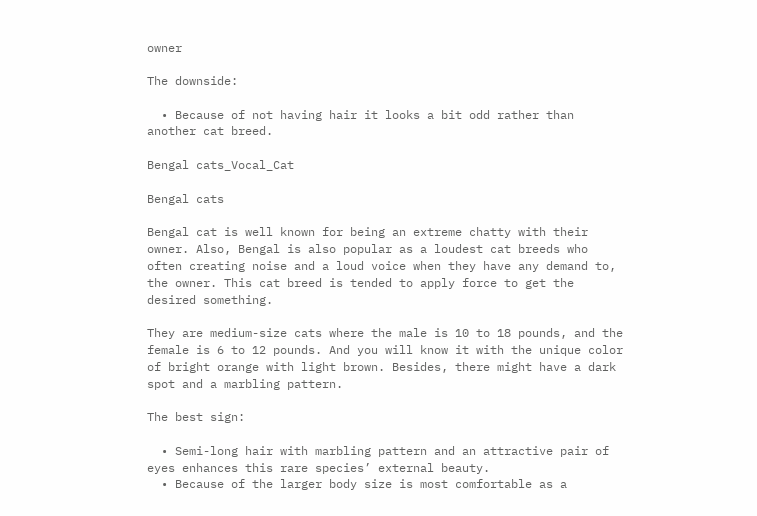owner

The downside:

  • Because of not having hair it looks a bit odd rather than another cat breed.

Bengal cats_Vocal_Cat

Bengal cats

Bengal cat is well known for being an extreme chatty with their owner. Also, Bengal is also popular as a loudest cat breeds who often creating noise and a loud voice when they have any demand to, the owner. This cat breed is tended to apply force to get the desired something.

They are medium-size cats where the male is 10 to 18 pounds, and the female is 6 to 12 pounds. And you will know it with the unique color of bright orange with light brown. Besides, there might have a dark spot and a marbling pattern.

The best sign:

  • Semi-long hair with marbling pattern and an attractive pair of eyes enhances this rare species’ external beauty.
  • Because of the larger body size is most comfortable as a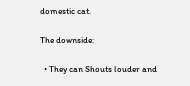domestic cat.

The downside:

  • They can Shouts louder and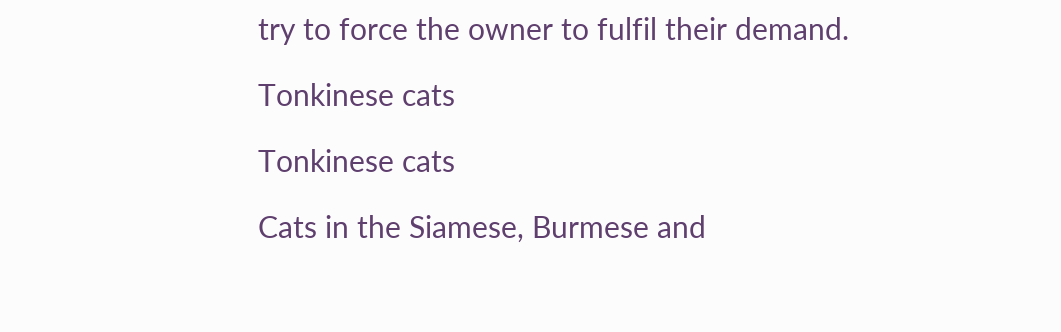try to force the owner to fulfil their demand.

Tonkinese cats

Tonkinese cats

Cats in the Siamese, Burmese and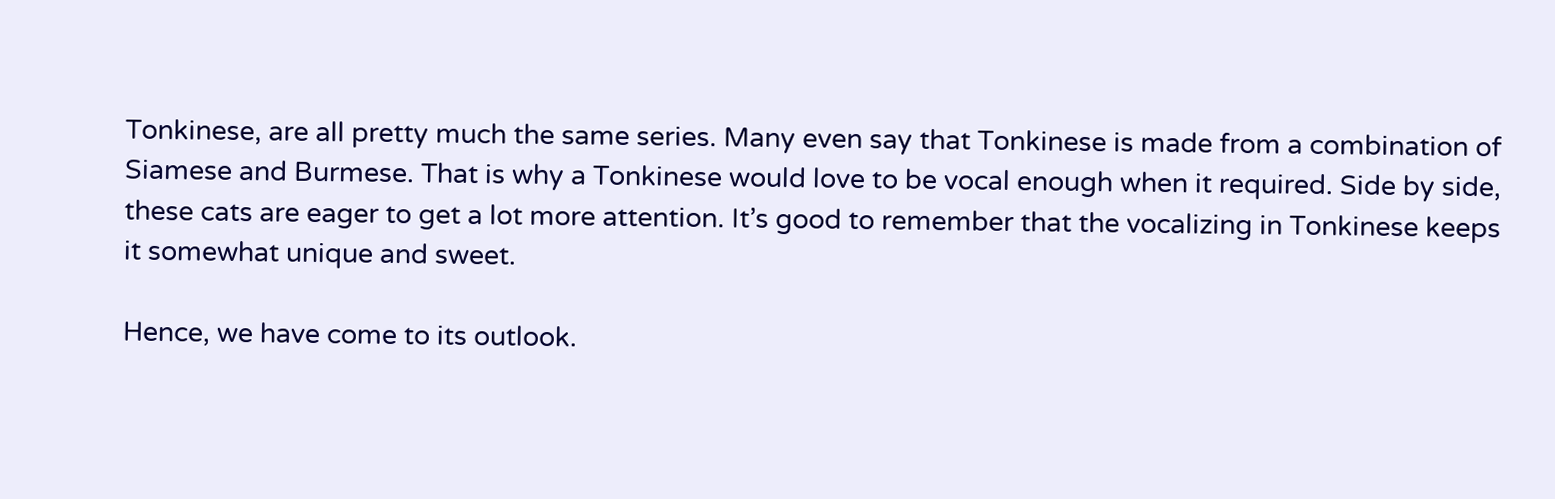Tonkinese, are all pretty much the same series. Many even say that Tonkinese is made from a combination of Siamese and Burmese. That is why a Tonkinese would love to be vocal enough when it required. Side by side, these cats are eager to get a lot more attention. It’s good to remember that the vocalizing in Tonkinese keeps it somewhat unique and sweet.

Hence, we have come to its outlook.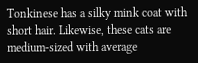Tonkinese has a silky mink coat with short hair. Likewise, these cats are medium-sized with average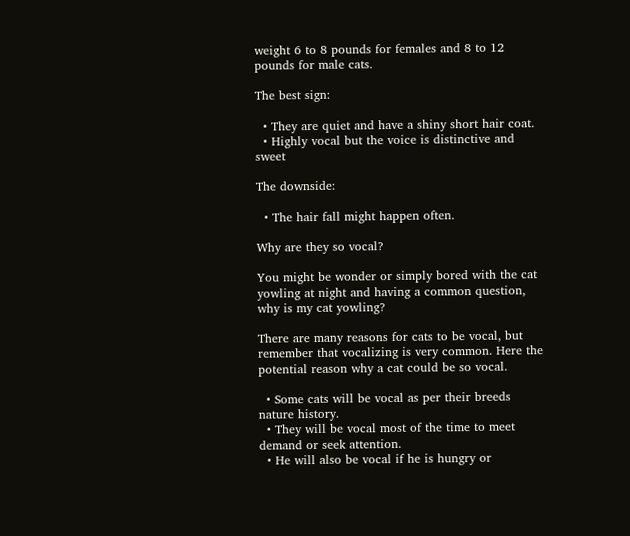weight 6 to 8 pounds for females and 8 to 12 pounds for male cats.

The best sign:

  • They are quiet and have a shiny short hair coat.
  • Highly vocal but the voice is distinctive and sweet

The downside:

  • The hair fall might happen often.

Why are they so vocal?

You might be wonder or simply bored with the cat yowling at night and having a common question, why is my cat yowling?

There are many reasons for cats to be vocal, but remember that vocalizing is very common. Here the potential reason why a cat could be so vocal.

  • Some cats will be vocal as per their breeds nature history.
  • They will be vocal most of the time to meet demand or seek attention.
  • He will also be vocal if he is hungry or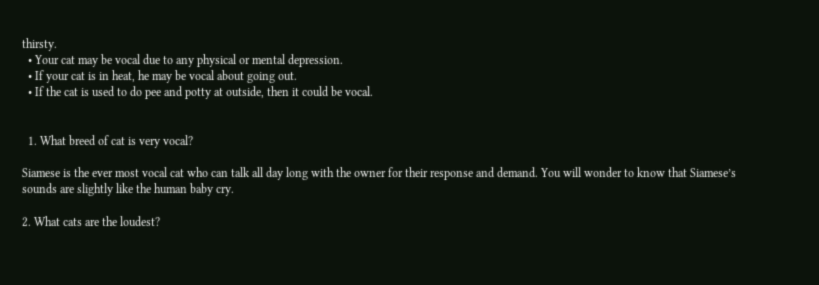thirsty.
  • Your cat may be vocal due to any physical or mental depression.
  • If your cat is in heat, he may be vocal about going out.
  • If the cat is used to do pee and potty at outside, then it could be vocal.


  1. What breed of cat is very vocal?

Siamese is the ever most vocal cat who can talk all day long with the owner for their response and demand. You will wonder to know that Siamese’s sounds are slightly like the human baby cry.

2. What cats are the loudest?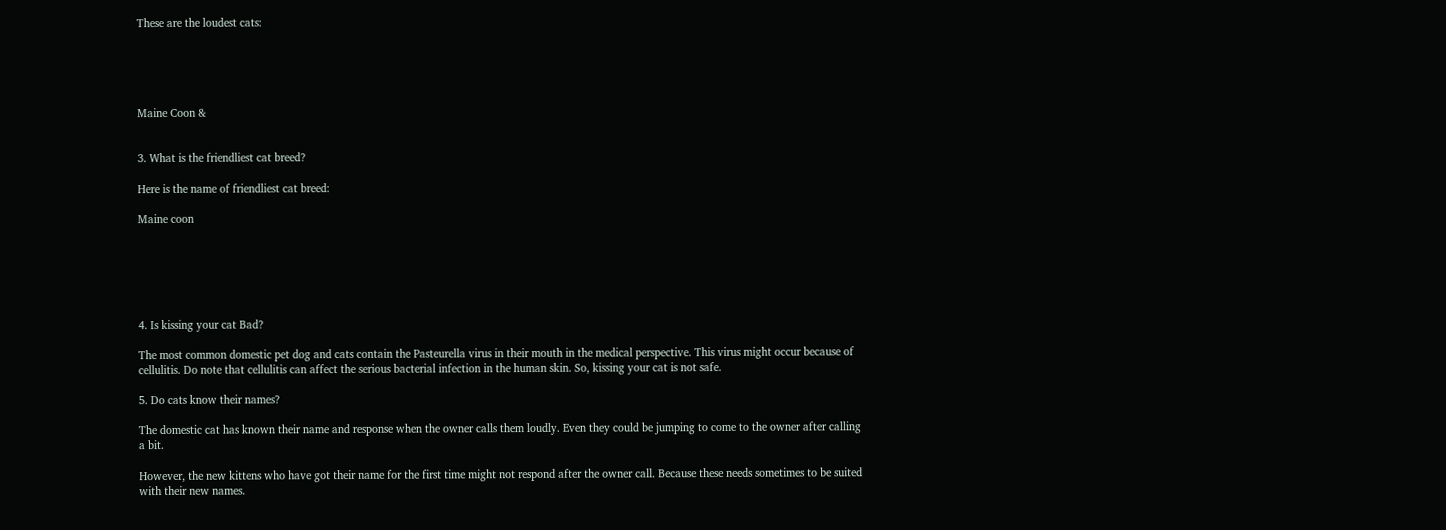These are the loudest cats:





Maine Coon &


3. What is the friendliest cat breed?

Here is the name of friendliest cat breed:

Maine coon






4. Is kissing your cat Bad?

The most common domestic pet dog and cats contain the Pasteurella virus in their mouth in the medical perspective. This virus might occur because of cellulitis. Do note that cellulitis can affect the serious bacterial infection in the human skin. So, kissing your cat is not safe.

5. Do cats know their names?

The domestic cat has known their name and response when the owner calls them loudly. Even they could be jumping to come to the owner after calling a bit.

However, the new kittens who have got their name for the first time might not respond after the owner call. Because these needs sometimes to be suited with their new names.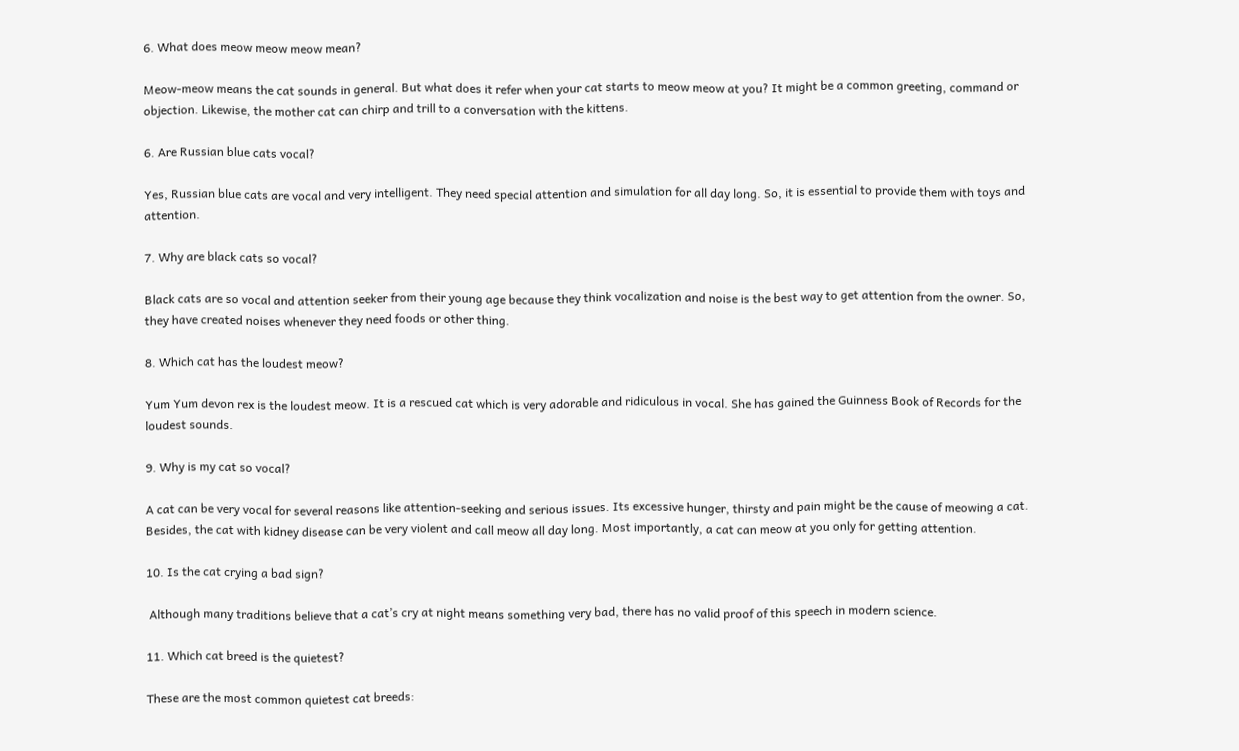6. What does meow meow meow mean?

Meow-meow means the cat sounds in general. But what does it refer when your cat starts to meow meow at you? It might be a common greeting, command or objection. Likewise, the mother cat can chirp and trill to a conversation with the kittens.

6. Are Russian blue cats vocal?

Yes, Russian blue cats are vocal and very intelligent. They need special attention and simulation for all day long. So, it is essential to provide them with toys and attention.

7. Why are black cats so vocal?

Black cats are so vocal and attention seeker from their young age because they think vocalization and noise is the best way to get attention from the owner. So, they have created noises whenever they need foods or other thing.

8. Which cat has the loudest meow?

Yum Yum devon rex is the loudest meow. It is a rescued cat which is very adorable and ridiculous in vocal. She has gained the Guinness Book of Records for the loudest sounds.

9. Why is my cat so vocal?

A cat can be very vocal for several reasons like attention-seeking and serious issues. Its excessive hunger, thirsty and pain might be the cause of meowing a cat. Besides, the cat with kidney disease can be very violent and call meow all day long. Most importantly, a cat can meow at you only for getting attention.

10. Is the cat crying a bad sign?

 Although many traditions believe that a cat’s cry at night means something very bad, there has no valid proof of this speech in modern science.

11. Which cat breed is the quietest?

These are the most common quietest cat breeds: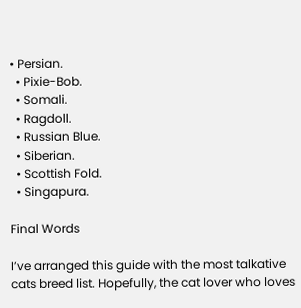• Persian.
  • Pixie-Bob.
  • Somali.
  • Ragdoll.
  • Russian Blue.
  • Siberian.
  • Scottish Fold.
  • Singapura.

Final Words

I’ve arranged this guide with the most talkative cats breed list. Hopefully, the cat lover who loves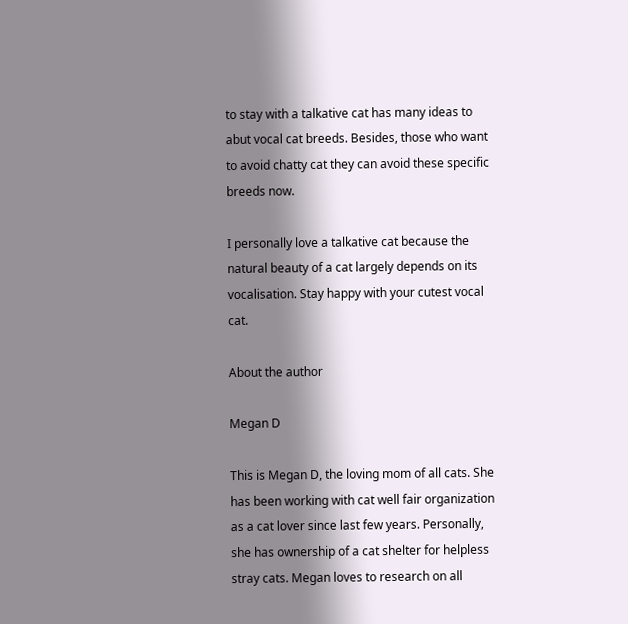to stay with a talkative cat has many ideas to abut vocal cat breeds. Besides, those who want to avoid chatty cat they can avoid these specific breeds now.

I personally love a talkative cat because the natural beauty of a cat largely depends on its vocalisation. Stay happy with your cutest vocal cat.

About the author

Megan D

This is Megan D, the loving mom of all cats. She has been working with cat well fair organization as a cat lover since last few years. Personally, she has ownership of a cat shelter for helpless stray cats. Megan loves to research on all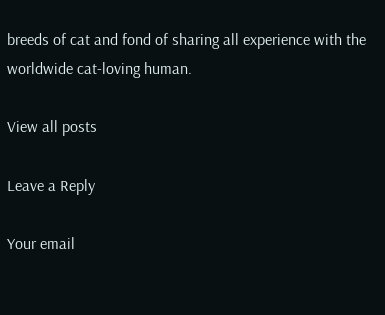breeds of cat and fond of sharing all experience with the worldwide cat-loving human.

View all posts

Leave a Reply

Your email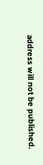address will not be published.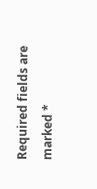Required fields are marked *